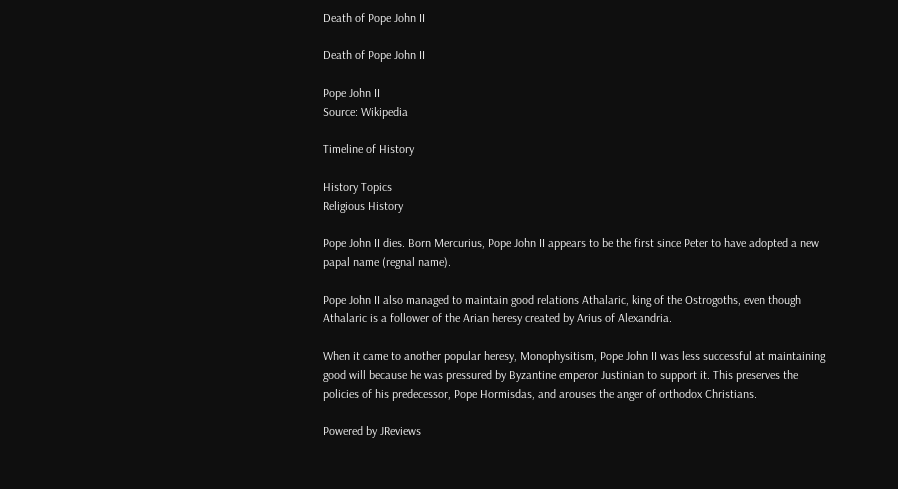Death of Pope John II

Death of Pope John II

Pope John II
Source: Wikipedia

Timeline of History

History Topics
Religious History

Pope John II dies. Born Mercurius, Pope John II appears to be the first since Peter to have adopted a new papal name (regnal name).

Pope John II also managed to maintain good relations Athalaric, king of the Ostrogoths, even though Athalaric is a follower of the Arian heresy created by Arius of Alexandria.

When it came to another popular heresy, Monophysitism, Pope John II was less successful at maintaining good will because he was pressured by Byzantine emperor Justinian to support it. This preserves the policies of his predecessor, Pope Hormisdas, and arouses the anger of orthodox Christians.

Powered by JReviews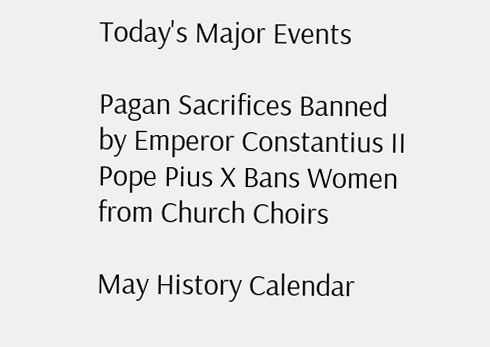Today's Major Events

Pagan Sacrifices Banned by Emperor Constantius II
Pope Pius X Bans Women from Church Choirs

May History Calendar